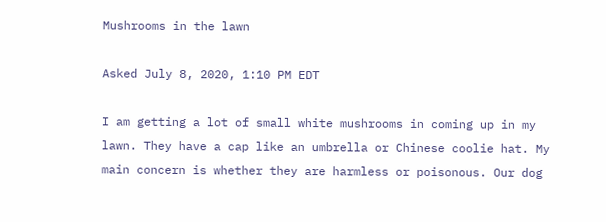Mushrooms in the lawn

Asked July 8, 2020, 1:10 PM EDT

I am getting a lot of small white mushrooms in coming up in my lawn. They have a cap like an umbrella or Chinese coolie hat. My main concern is whether they are harmless or poisonous. Our dog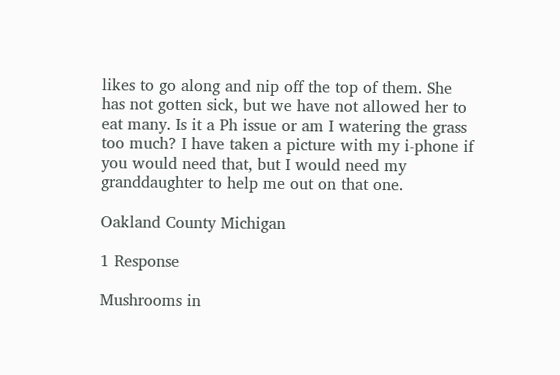likes to go along and nip off the top of them. She has not gotten sick, but we have not allowed her to eat many. Is it a Ph issue or am I watering the grass too much? I have taken a picture with my i-phone if you would need that, but I would need my granddaughter to help me out on that one.

Oakland County Michigan

1 Response

Mushrooms in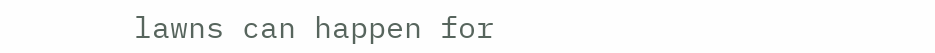lawns can happen for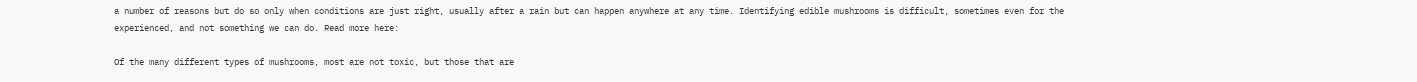a number of reasons but do so only when conditions are just right, usually after a rain but can happen anywhere at any time. Identifying edible mushrooms is difficult, sometimes even for the experienced, and not something we can do. Read more here:

Of the many different types of mushrooms, most are not toxic, but those that are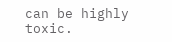can be highly toxic.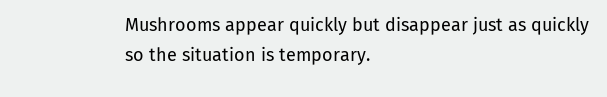Mushrooms appear quickly but disappear just as quickly so the situation is temporary.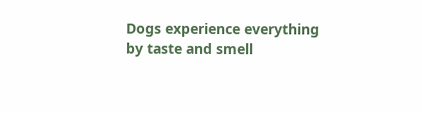Dogs experience everything by taste and smell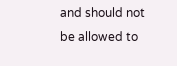and should not be allowed to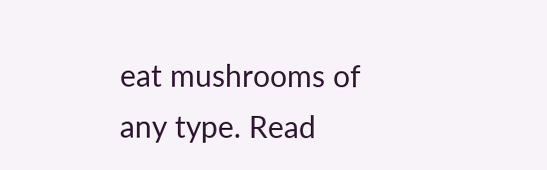eat mushrooms of any type. Read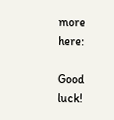more here:

Good luck!